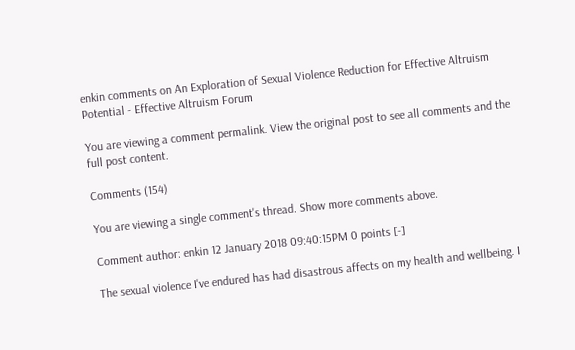enkin comments on An Exploration of Sexual Violence Reduction for Effective Altruism Potential - Effective Altruism Forum

You are viewing a comment permalink. View the original post to see all comments and the full post content.

Comments (154)

You are viewing a single comment's thread. Show more comments above.

Comment author: enkin 12 January 2018 09:40:15PM 0 points [-]

The sexual violence I've endured has had disastrous affects on my health and wellbeing. I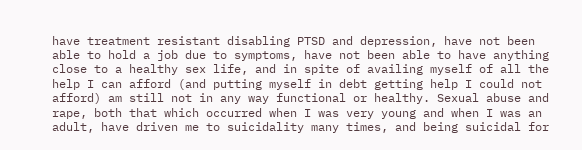have treatment resistant disabling PTSD and depression, have not been able to hold a job due to symptoms, have not been able to have anything close to a healthy sex life, and in spite of availing myself of all the help I can afford (and putting myself in debt getting help I could not afford) am still not in any way functional or healthy. Sexual abuse and rape, both that which occurred when I was very young and when I was an adult, have driven me to suicidality many times, and being suicidal for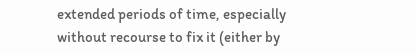extended periods of time, especially without recourse to fix it (either by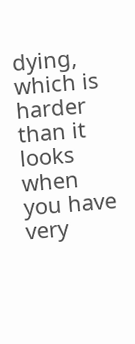dying, which is harder than it looks when you have very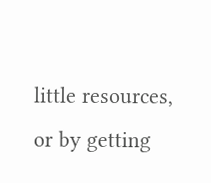little resources, or by getting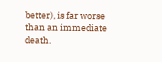better), is far worse than an immediate death.